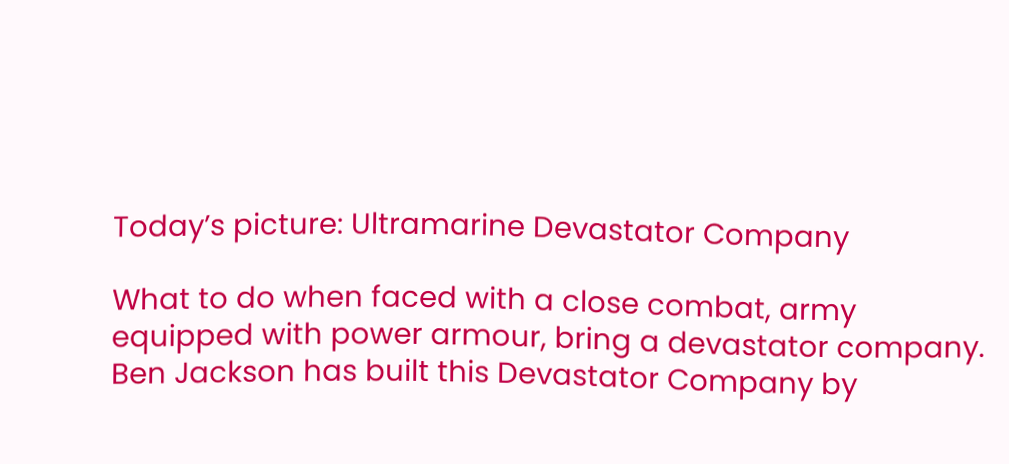Today’s picture: Ultramarine Devastator Company

What to do when faced with a close combat, army equipped with power armour, bring a devastator company.
Ben Jackson has built this Devastator Company by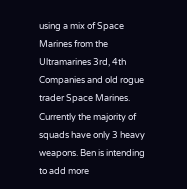using a mix of Space Marines from the Ultramarines 3rd, 4th Companies and old rogue trader Space Marines. Currently the majority of squads have only 3 heavy weapons. Ben is intending to add more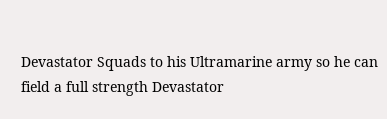Devastator Squads to his Ultramarine army so he can field a full strength Devastator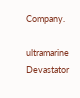Company.

ultramarine Devastator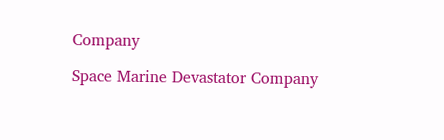Company

Space Marine Devastator Company